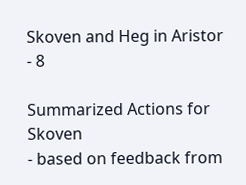Skoven and Heg in Aristor - 8

Summarized Actions for Skoven
- based on feedback from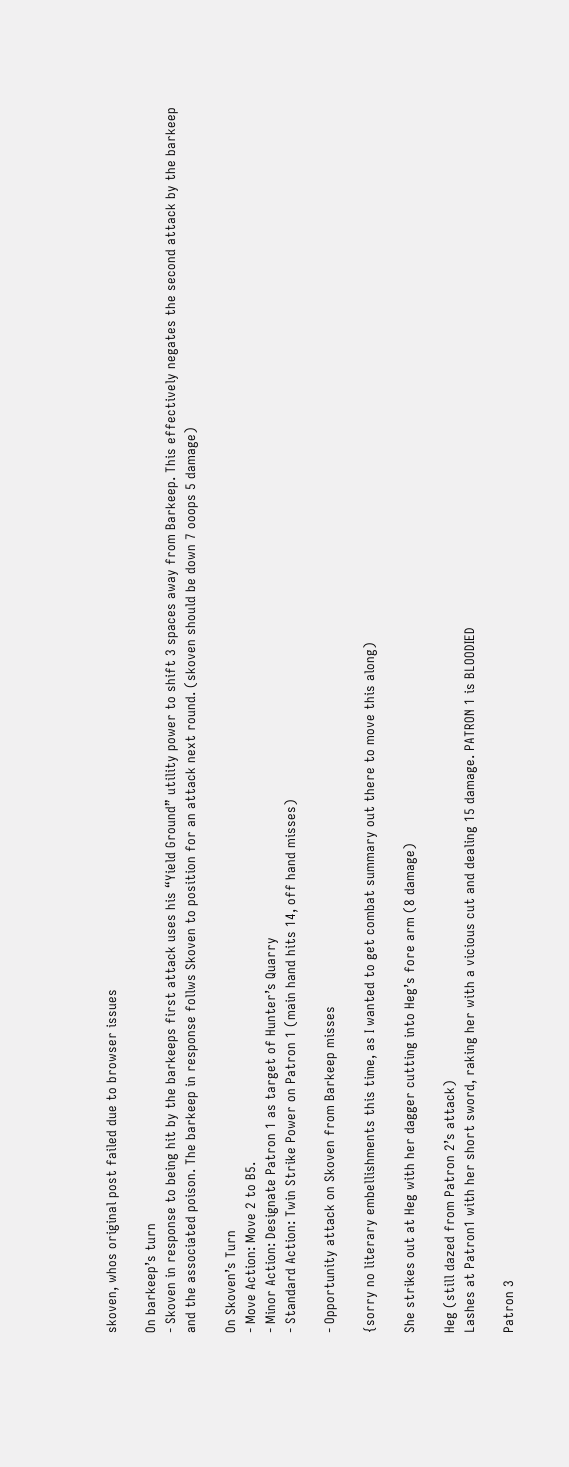skoven, whos original post failed due to browser issues

On barkeep’s turn
- Skoven in response to being hit by the barkeeps first attack uses his “Yield Ground” utility power to shift 3 spaces away from Barkeep. This effectively negates the second attack by the barkeep and the associated poison. The barkeep in response follws Skoven to position for an attack next round. (skoven should be down 7 ooops 5 damage)

On Skoven’s Turn
- Move Action: Move 2 to B5.
- Minor Action: Designate Patron 1 as target of Hunter’s Quarry
- Standard Action: Twin Strike Power on Patron 1 (main hand hits 14, off hand misses)

- Opportunity attack on Skoven from Barkeep misses

{sorry no literary embellishments this time, as I wanted to get combat summary out there to move this along)

She strikes out at Heg with her dagger cutting into Heg’s fore arm (8 damage)

Heg (still dazed from Patron 2’s attack)
Lashes at Patron1 with her short sword, raking her with a vicious cut and dealing 15 damage. PATRON 1 is BLOODIED

Patron 3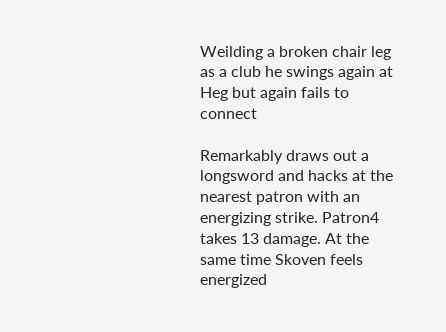Weilding a broken chair leg as a club he swings again at Heg but again fails to connect

Remarkably draws out a longsword and hacks at the nearest patron with an energizing strike. Patron4 takes 13 damage. At the same time Skoven feels energized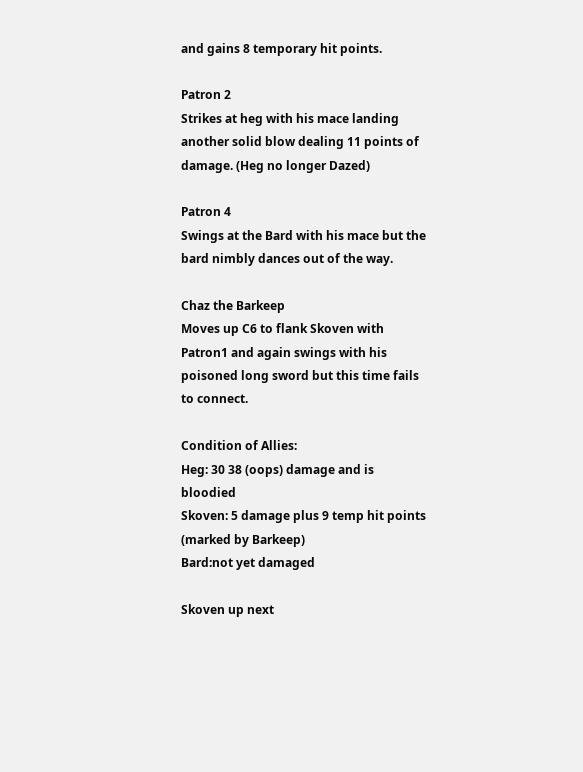and gains 8 temporary hit points.

Patron 2
Strikes at heg with his mace landing another solid blow dealing 11 points of damage. (Heg no longer Dazed)

Patron 4
Swings at the Bard with his mace but the bard nimbly dances out of the way.

Chaz the Barkeep
Moves up C6 to flank Skoven with Patron1 and again swings with his poisoned long sword but this time fails to connect.

Condition of Allies:
Heg: 30 38 (oops) damage and is bloodied
Skoven: 5 damage plus 9 temp hit points (marked by Barkeep)
Bard:not yet damaged

Skoven up next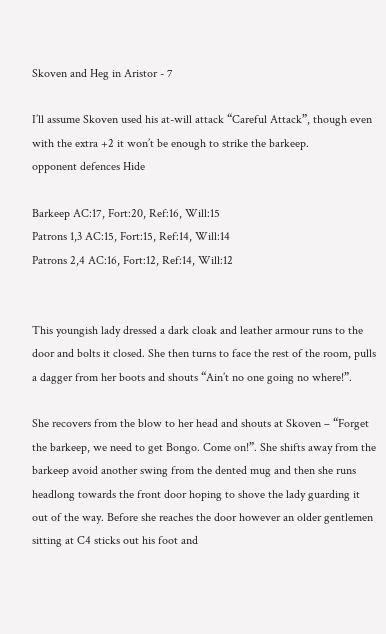Skoven and Heg in Aristor - 7

I’ll assume Skoven used his at-will attack “Careful Attack”, though even with the extra +2 it won’t be enough to strike the barkeep.
opponent defences Hide

Barkeep AC:17, Fort:20, Ref:16, Will:15
Patrons 1,3 AC:15, Fort:15, Ref:14, Will:14
Patrons 2,4 AC:16, Fort:12, Ref:14, Will:12


This youngish lady dressed a dark cloak and leather armour runs to the door and bolts it closed. She then turns to face the rest of the room, pulls a dagger from her boots and shouts “Ain’t no one going no where!”.

She recovers from the blow to her head and shouts at Skoven – “Forget the barkeep, we need to get Bongo. Come on!”. She shifts away from the barkeep avoid another swing from the dented mug and then she runs headlong towards the front door hoping to shove the lady guarding it out of the way. Before she reaches the door however an older gentlemen sitting at C4 sticks out his foot and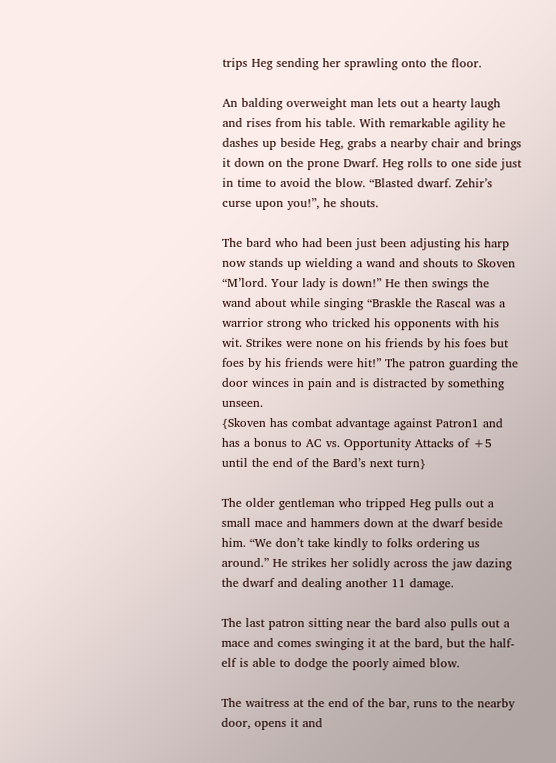trips Heg sending her sprawling onto the floor.

An balding overweight man lets out a hearty laugh and rises from his table. With remarkable agility he dashes up beside Heg, grabs a nearby chair and brings it down on the prone Dwarf. Heg rolls to one side just in time to avoid the blow. “Blasted dwarf. Zehir’s curse upon you!”, he shouts.

The bard who had been just been adjusting his harp now stands up wielding a wand and shouts to Skoven “M’lord. Your lady is down!” He then swings the wand about while singing “Braskle the Rascal was a warrior strong who tricked his opponents with his wit. Strikes were none on his friends by his foes but foes by his friends were hit!” The patron guarding the door winces in pain and is distracted by something unseen.
{Skoven has combat advantage against Patron1 and has a bonus to AC vs. Opportunity Attacks of +5 until the end of the Bard’s next turn}

The older gentleman who tripped Heg pulls out a small mace and hammers down at the dwarf beside him. “We don’t take kindly to folks ordering us around.” He strikes her solidly across the jaw dazing the dwarf and dealing another 11 damage.

The last patron sitting near the bard also pulls out a mace and comes swinging it at the bard, but the half-elf is able to dodge the poorly aimed blow.

The waitress at the end of the bar, runs to the nearby door, opens it and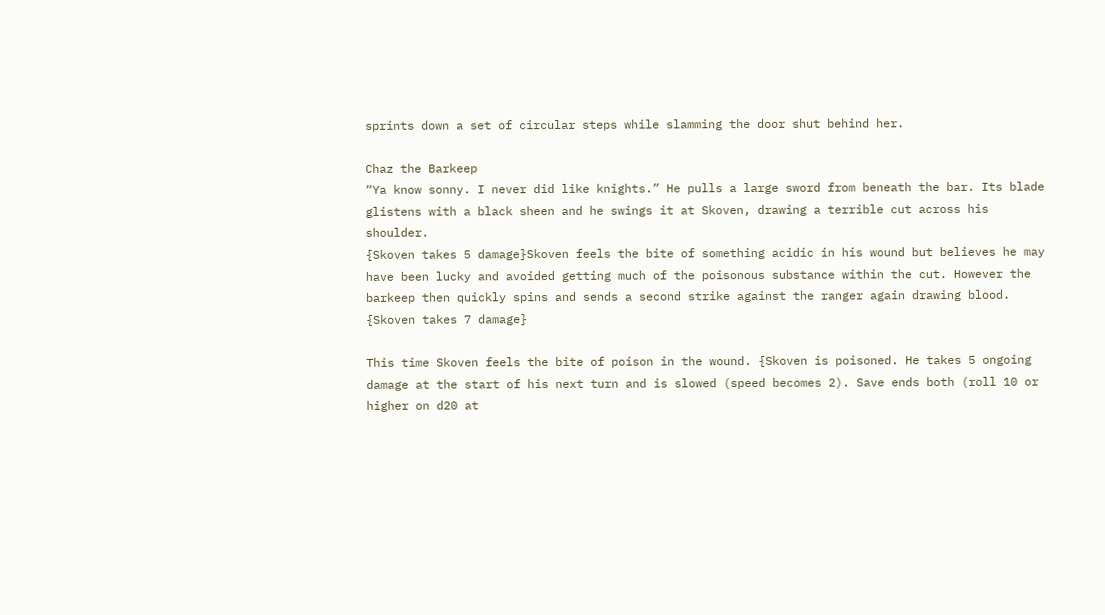sprints down a set of circular steps while slamming the door shut behind her.

Chaz the Barkeep
“Ya know sonny. I never did like knights.” He pulls a large sword from beneath the bar. Its blade glistens with a black sheen and he swings it at Skoven, drawing a terrible cut across his shoulder.
{Skoven takes 5 damage}Skoven feels the bite of something acidic in his wound but believes he may have been lucky and avoided getting much of the poisonous substance within the cut. However the barkeep then quickly spins and sends a second strike against the ranger again drawing blood. {Skoven takes 7 damage}

This time Skoven feels the bite of poison in the wound. {Skoven is poisoned. He takes 5 ongoing damage at the start of his next turn and is slowed (speed becomes 2). Save ends both (roll 10 or higher on d20 at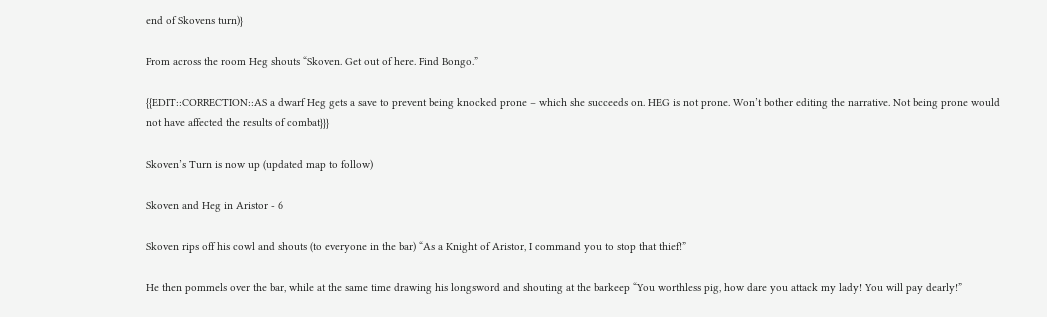end of Skovens turn)}

From across the room Heg shouts “Skoven. Get out of here. Find Bongo.”

{{EDIT::CORRECTION::AS a dwarf Heg gets a save to prevent being knocked prone – which she succeeds on. HEG is not prone. Won’t bother editing the narrative. Not being prone would not have affected the results of combat}}}

Skoven’s Turn is now up (updated map to follow)

Skoven and Heg in Aristor - 6

Skoven rips off his cowl and shouts (to everyone in the bar) “As a Knight of Aristor, I command you to stop that thief!”

He then pommels over the bar, while at the same time drawing his longsword and shouting at the barkeep “You worthless pig, how dare you attack my lady! You will pay dearly!”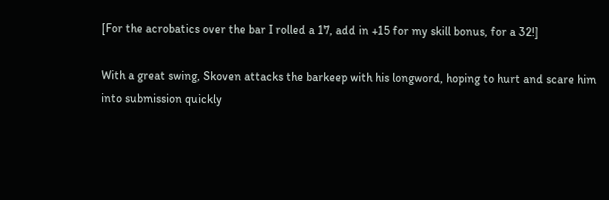[For the acrobatics over the bar I rolled a 17, add in +15 for my skill bonus, for a 32!]

With a great swing, Skoven attacks the barkeep with his longword, hoping to hurt and scare him into submission quickly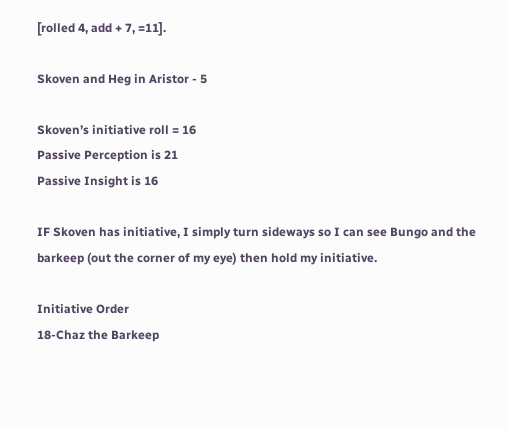[rolled 4, add + 7, =11].

Skoven and Heg in Aristor - 5

Skoven’s initiative roll = 16
Passive Perception is 21
Passive Insight is 16

IF Skoven has initiative, I simply turn sideways so I can see Bungo and the barkeep (out the corner of my eye) then hold my initiative.

Initiative Order
18-Chaz the Barkeep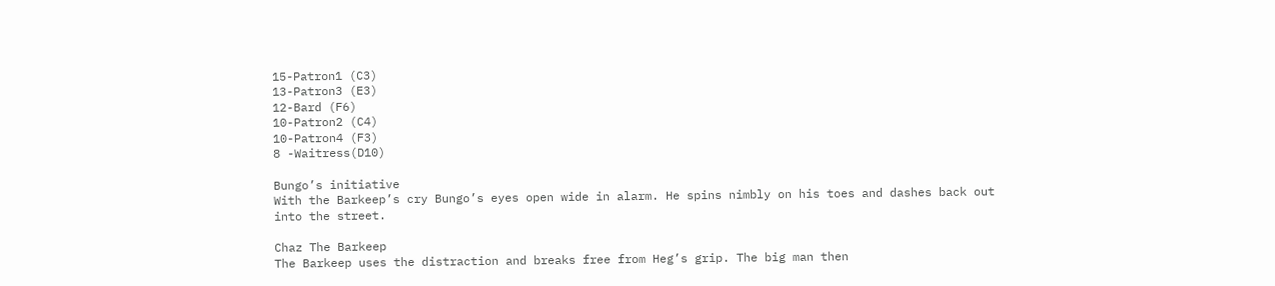15-Patron1 (C3)
13-Patron3 (E3)
12-Bard (F6)
10-Patron2 (C4)
10-Patron4 (F3)
8 -Waitress(D10)

Bungo’s initiative
With the Barkeep’s cry Bungo’s eyes open wide in alarm. He spins nimbly on his toes and dashes back out into the street.

Chaz The Barkeep
The Barkeep uses the distraction and breaks free from Heg’s grip. The big man then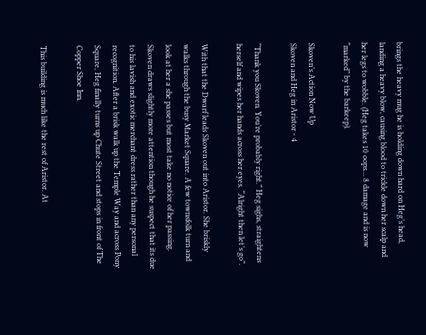brings the heavy mug he is holding down hard on Heg’s head, landing a heavy blow, causing blood to trickle down her scalp and her legs to wobble. (Heg takes 10 oops… 8 damage and is now “marked” by the barkeep).

Skoven’s Action Now Up
Skoven and Heg in Aristor - 4

“Thank you Skoven. You’re probably right.” Heg sighs, straightens herself and wipes her hands across her eyes. “Alright then let’s go”.

With that the Dwarf leads Skoven out into Aristor. She briskly walks through the busy Market Square. A few townsfolk turn and look at her a she passes but most take no notice of her passing. Skoven draws slightly more attention though he suspect that its due to his lavish and exotic merchant dress rather than any personal recognition. After a brisk walk up the Temple Way and across Pony Square, Heg finally turns up Chute Street and stops in front of The Copper Shoe Inn.

This building is much like the rest of Aristor. At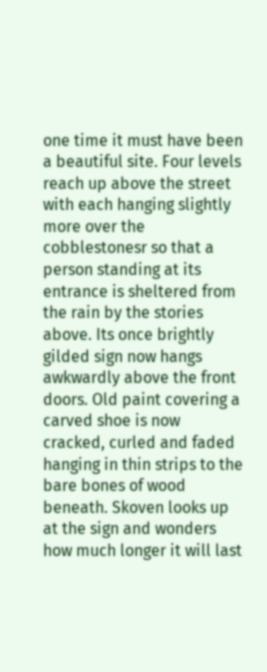one time it must have been a beautiful site. Four levels reach up above the street with each hanging slightly more over the cobblestonesr so that a person standing at its entrance is sheltered from the rain by the stories above. Its once brightly gilded sign now hangs awkwardly above the front doors. Old paint covering a carved shoe is now cracked, curled and faded hanging in thin strips to the bare bones of wood beneath. Skoven looks up at the sign and wonders how much longer it will last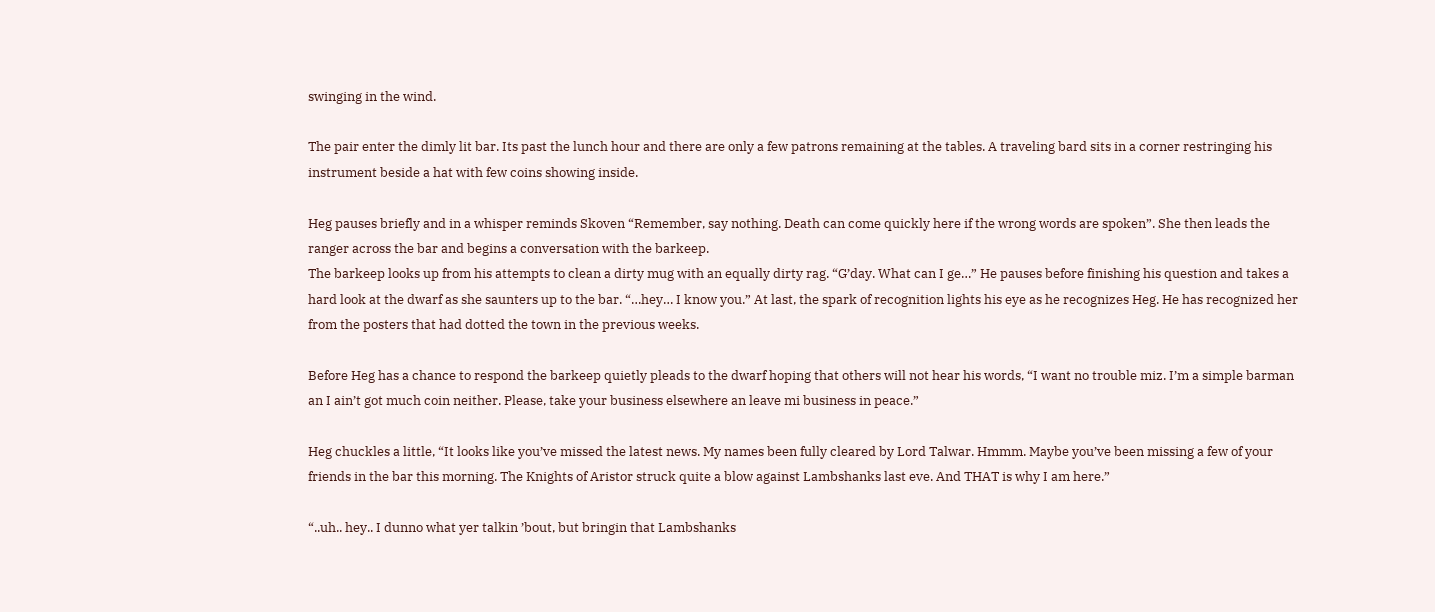swinging in the wind.

The pair enter the dimly lit bar. Its past the lunch hour and there are only a few patrons remaining at the tables. A traveling bard sits in a corner restringing his instrument beside a hat with few coins showing inside.

Heg pauses briefly and in a whisper reminds Skoven “Remember, say nothing. Death can come quickly here if the wrong words are spoken”. She then leads the ranger across the bar and begins a conversation with the barkeep.
The barkeep looks up from his attempts to clean a dirty mug with an equally dirty rag. “G’day. What can I ge…” He pauses before finishing his question and takes a hard look at the dwarf as she saunters up to the bar. “…hey… I know you.” At last, the spark of recognition lights his eye as he recognizes Heg. He has recognized her from the posters that had dotted the town in the previous weeks.

Before Heg has a chance to respond the barkeep quietly pleads to the dwarf hoping that others will not hear his words, “I want no trouble miz. I’m a simple barman an I ain’t got much coin neither. Please, take your business elsewhere an leave mi business in peace.”

Heg chuckles a little, “It looks like you’ve missed the latest news. My names been fully cleared by Lord Talwar. Hmmm. Maybe you’ve been missing a few of your friends in the bar this morning. The Knights of Aristor struck quite a blow against Lambshanks last eve. And THAT is why I am here.”

“..uh.. hey.. I dunno what yer talkin ’bout, but bringin that Lambshanks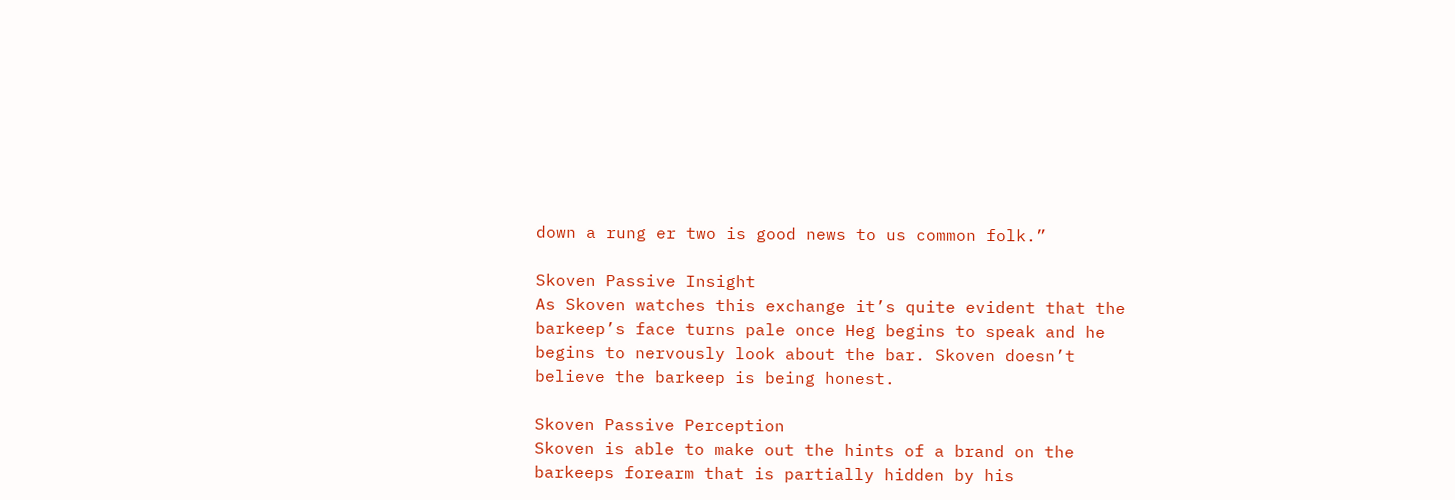down a rung er two is good news to us common folk.”

Skoven Passive Insight
As Skoven watches this exchange it’s quite evident that the barkeep’s face turns pale once Heg begins to speak and he begins to nervously look about the bar. Skoven doesn’t believe the barkeep is being honest.

Skoven Passive Perception
Skoven is able to make out the hints of a brand on the barkeeps forearm that is partially hidden by his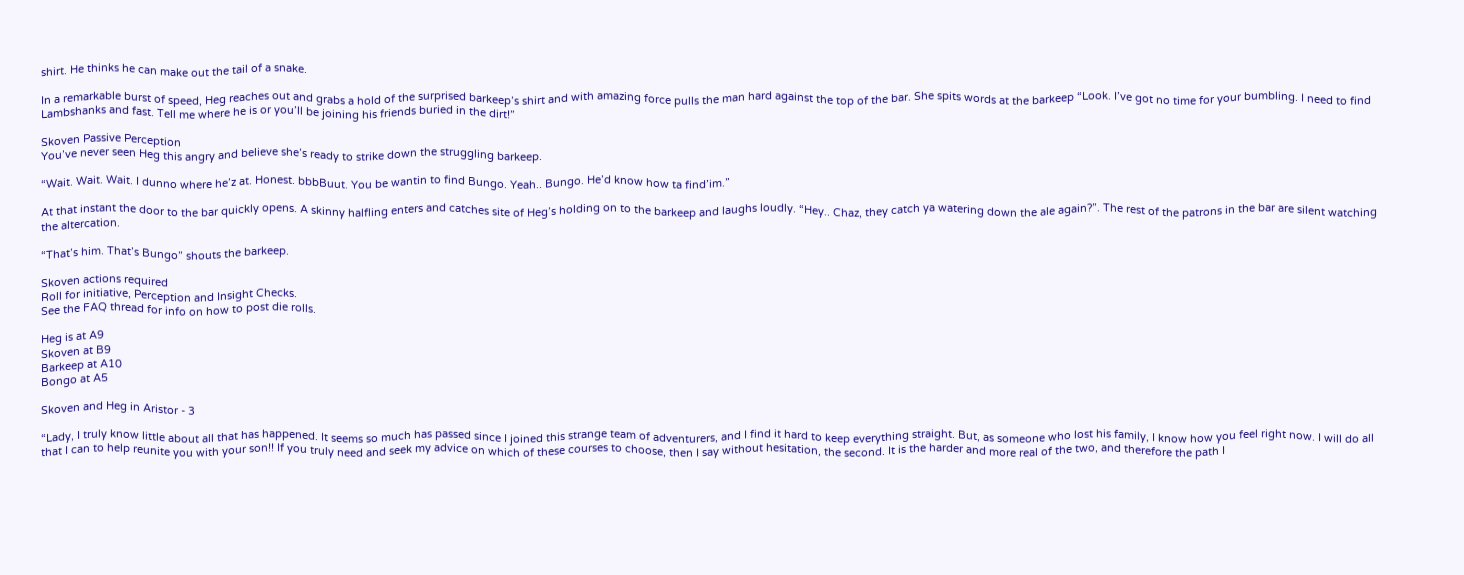shirt. He thinks he can make out the tail of a snake.

In a remarkable burst of speed, Heg reaches out and grabs a hold of the surprised barkeep’s shirt and with amazing force pulls the man hard against the top of the bar. She spits words at the barkeep “Look. I’ve got no time for your bumbling. I need to find Lambshanks and fast. Tell me where he is or you’ll be joining his friends buried in the dirt!”

Skoven Passive Perception
You’ve never seen Heg this angry and believe she’s ready to strike down the struggling barkeep.

“Wait. Wait. Wait. I dunno where he’z at. Honest. bbbBuut. You be wantin to find Bungo. Yeah.. Bungo. He’d know how ta find’im.”

At that instant the door to the bar quickly opens. A skinny halfling enters and catches site of Heg’s holding on to the barkeep and laughs loudly. “Hey.. Chaz, they catch ya watering down the ale again?”. The rest of the patrons in the bar are silent watching the altercation.

“That’s him. That’s Bungo” shouts the barkeep.

Skoven actions required
Roll for initiative, Perception and Insight Checks.
See the FAQ thread for info on how to post die rolls.

Heg is at A9
Skoven at B9
Barkeep at A10
Bongo at A5

Skoven and Heg in Aristor - 3

“Lady, I truly know little about all that has happened. It seems so much has passed since I joined this strange team of adventurers, and I find it hard to keep everything straight. But, as someone who lost his family, I know how you feel right now. I will do all that I can to help reunite you with your son!! If you truly need and seek my advice on which of these courses to choose, then I say without hesitation, the second. It is the harder and more real of the two, and therefore the path I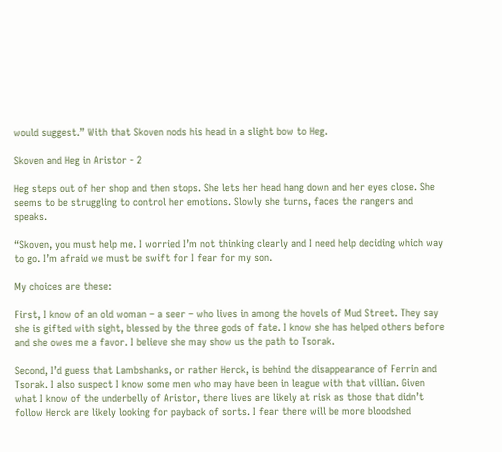would suggest.” With that Skoven nods his head in a slight bow to Heg.

Skoven and Heg in Aristor - 2

Heg steps out of her shop and then stops. She lets her head hang down and her eyes close. She seems to be struggling to control her emotions. Slowly she turns, faces the rangers and speaks.

“Skoven, you must help me. I worried I’m not thinking clearly and I need help deciding which way to go. I’m afraid we must be swift for I fear for my son.

My choices are these:

First, I know of an old woman – a seer – who lives in among the hovels of Mud Street. They say she is gifted with sight, blessed by the three gods of fate. I know she has helped others before and she owes me a favor. I believe she may show us the path to Tsorak.

Second, I’d guess that Lambshanks, or rather Herck, is behind the disappearance of Ferrin and Tsorak. I also suspect I know some men who may have been in league with that villian. Given what I know of the underbelly of Aristor, there lives are likely at risk as those that didn’t follow Herck are likely looking for payback of sorts. I fear there will be more bloodshed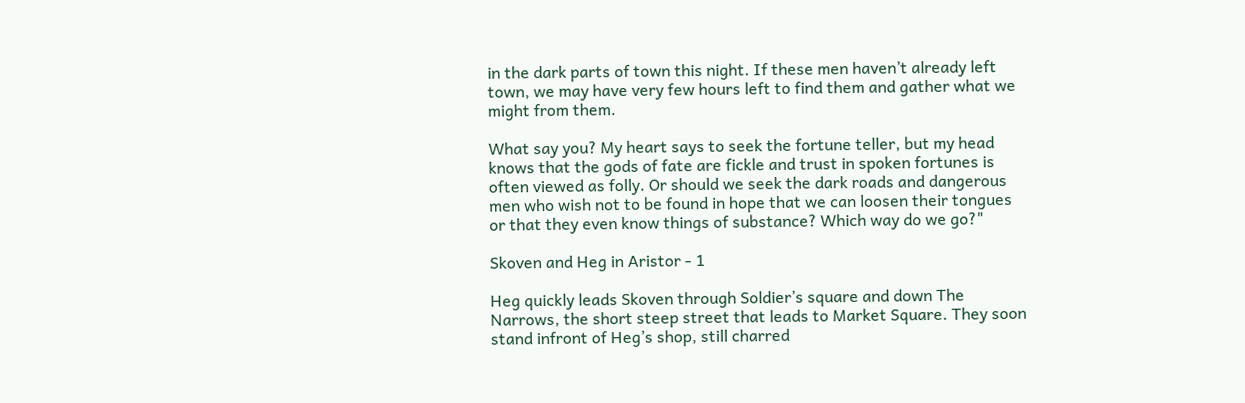in the dark parts of town this night. If these men haven’t already left town, we may have very few hours left to find them and gather what we might from them.

What say you? My heart says to seek the fortune teller, but my head knows that the gods of fate are fickle and trust in spoken fortunes is often viewed as folly. Or should we seek the dark roads and dangerous men who wish not to be found in hope that we can loosen their tongues or that they even know things of substance? Which way do we go?"

Skoven and Heg in Aristor - 1

Heg quickly leads Skoven through Soldier’s square and down The Narrows, the short steep street that leads to Market Square. They soon stand infront of Heg’s shop, still charred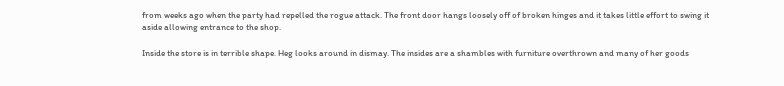from weeks ago when the party had repelled the rogue attack. The front door hangs loosely off of broken hinges and it takes little effort to swing it aside allowing entrance to the shop.

Inside the store is in terrible shape. Heg looks around in dismay. The insides are a shambles with furniture overthrown and many of her goods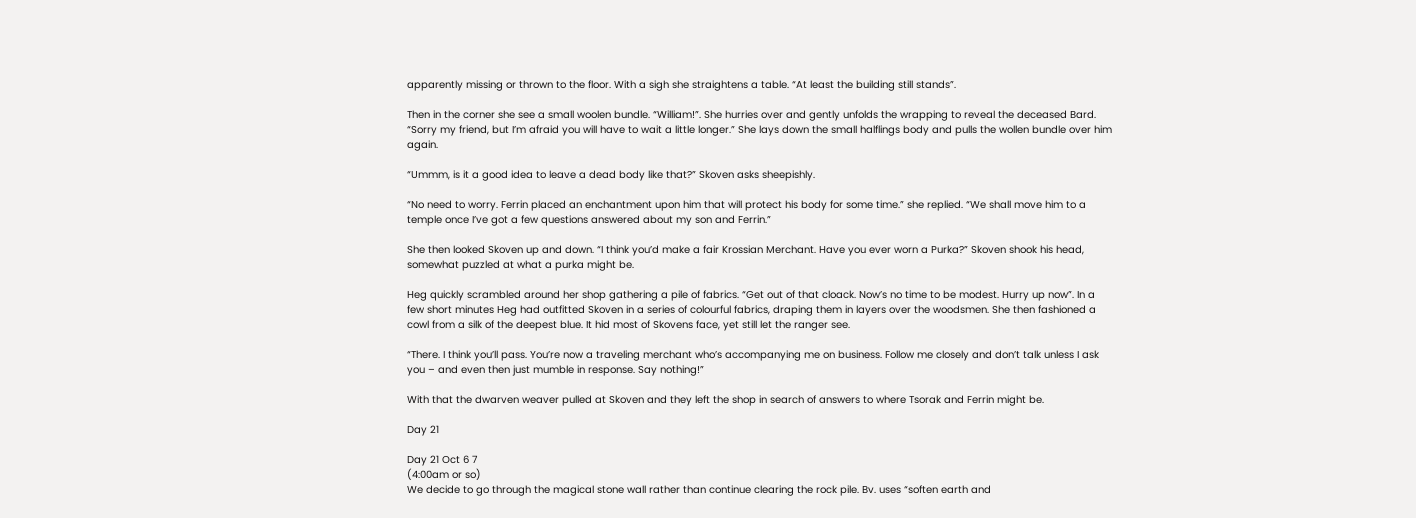apparently missing or thrown to the floor. With a sigh she straightens a table. “At least the building still stands”.

Then in the corner she see a small woolen bundle. “William!”. She hurries over and gently unfolds the wrapping to reveal the deceased Bard. “Sorry my friend, but I’m afraid you will have to wait a little longer.” She lays down the small halflings body and pulls the wollen bundle over him again.

“Ummm, is it a good idea to leave a dead body like that?” Skoven asks sheepishly.

“No need to worry. Ferrin placed an enchantment upon him that will protect his body for some time.” she replied. “We shall move him to a temple once I’ve got a few questions answered about my son and Ferrin.”

She then looked Skoven up and down. “I think you’d make a fair Krossian Merchant. Have you ever worn a Purka?” Skoven shook his head, somewhat puzzled at what a purka might be.

Heg quickly scrambled around her shop gathering a pile of fabrics. “Get out of that cloack. Now’s no time to be modest. Hurry up now”. In a few short minutes Heg had outfitted Skoven in a series of colourful fabrics, draping them in layers over the woodsmen. She then fashioned a cowl from a silk of the deepest blue. It hid most of Skovens face, yet still let the ranger see.

“There. I think you’ll pass. You’re now a traveling merchant who’s accompanying me on business. Follow me closely and don’t talk unless I ask you – and even then just mumble in response. Say nothing!”

With that the dwarven weaver pulled at Skoven and they left the shop in search of answers to where Tsorak and Ferrin might be.

Day 21

Day 21 Oct 6 7
(4:00am or so)
We decide to go through the magical stone wall rather than continue clearing the rock pile. Bv. uses “soften earth and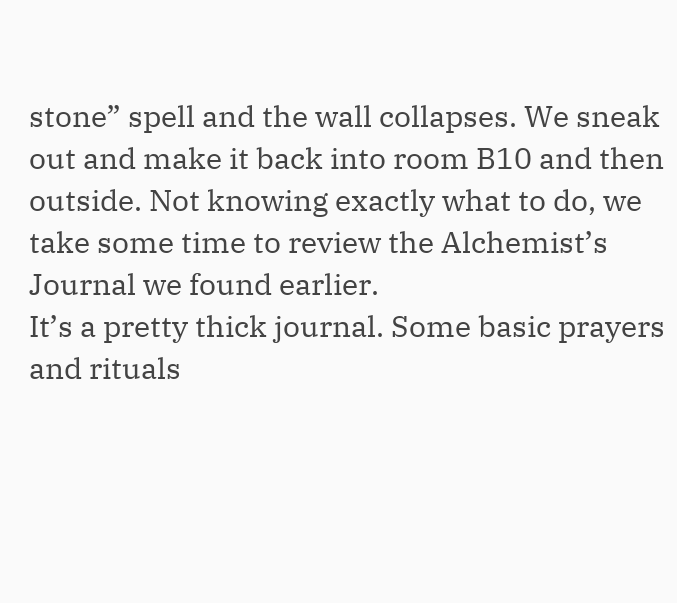stone” spell and the wall collapses. We sneak out and make it back into room B10 and then outside. Not knowing exactly what to do, we take some time to review the Alchemist’s Journal we found earlier.
It’s a pretty thick journal. Some basic prayers and rituals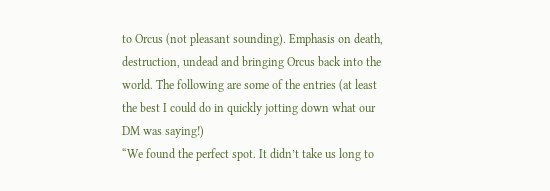to Orcus (not pleasant sounding). Emphasis on death, destruction, undead and bringing Orcus back into the world. The following are some of the entries (at least the best I could do in quickly jotting down what our DM was saying!)
“We found the perfect spot. It didn’t take us long to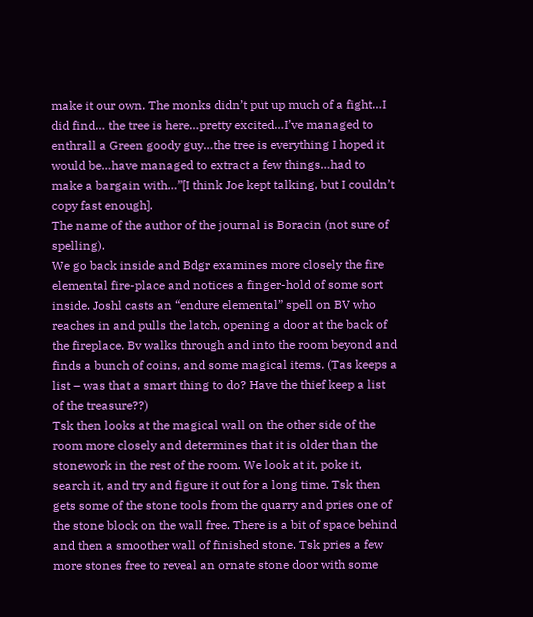make it our own. The monks didn’t put up much of a fight…I did find… the tree is here…pretty excited…I’ve managed to enthrall a Green goody guy…the tree is everything I hoped it would be…have managed to extract a few things…had to make a bargain with…”[I think Joe kept talking, but I couldn’t copy fast enough].
The name of the author of the journal is Boracin (not sure of spelling).
We go back inside and Bdgr examines more closely the fire elemental fire-place and notices a finger-hold of some sort inside. Joshl casts an “endure elemental” spell on BV who reaches in and pulls the latch, opening a door at the back of the fireplace. Bv walks through and into the room beyond and finds a bunch of coins, and some magical items. (Tas keeps a list – was that a smart thing to do? Have the thief keep a list of the treasure??)
Tsk then looks at the magical wall on the other side of the room more closely and determines that it is older than the stonework in the rest of the room. We look at it, poke it, search it, and try and figure it out for a long time. Tsk then gets some of the stone tools from the quarry and pries one of the stone block on the wall free. There is a bit of space behind and then a smoother wall of finished stone. Tsk pries a few more stones free to reveal an ornate stone door with some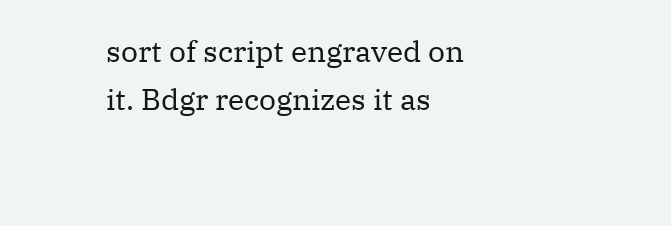sort of script engraved on it. Bdgr recognizes it as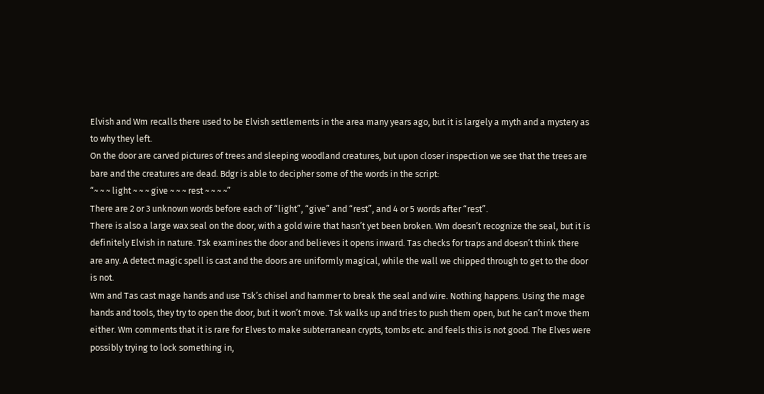Elvish and Wm recalls there used to be Elvish settlements in the area many years ago, but it is largely a myth and a mystery as to why they left.
On the door are carved pictures of trees and sleeping woodland creatures, but upon closer inspection we see that the trees are bare and the creatures are dead. Bdgr is able to decipher some of the words in the script:
“~ ~ ~ light ~ ~ ~ give ~ ~ ~ rest ~ ~ ~ ~”
There are 2 or 3 unknown words before each of “light”, “give” and “rest”, and 4 or 5 words after “rest”.
There is also a large wax seal on the door, with a gold wire that hasn’t yet been broken. Wm doesn’t recognize the seal, but it is definitely Elvish in nature. Tsk examines the door and believes it opens inward. Tas checks for traps and doesn’t think there are any. A detect magic spell is cast and the doors are uniformly magical, while the wall we chipped through to get to the door is not.
Wm and Tas cast mage hands and use Tsk’s chisel and hammer to break the seal and wire. Nothing happens. Using the mage hands and tools, they try to open the door, but it won’t move. Tsk walks up and tries to push them open, but he can’t move them either. Wm comments that it is rare for Elves to make subterranean crypts, tombs etc. and feels this is not good. The Elves were possibly trying to lock something in,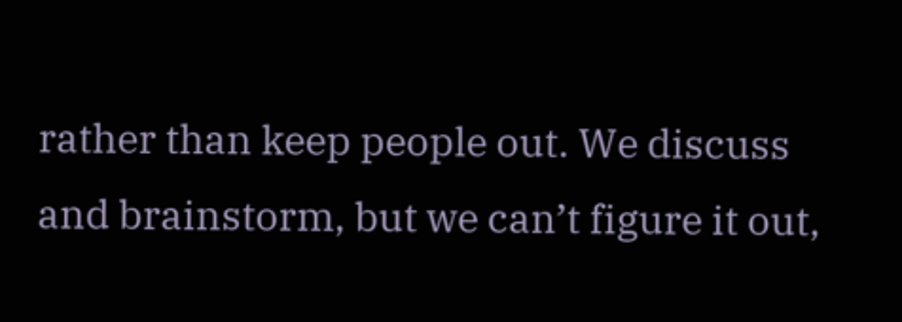rather than keep people out. We discuss and brainstorm, but we can’t figure it out,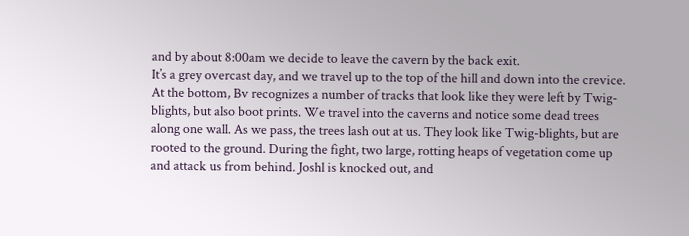and by about 8:00am we decide to leave the cavern by the back exit.
It’s a grey overcast day, and we travel up to the top of the hill and down into the crevice. At the bottom, Bv recognizes a number of tracks that look like they were left by Twig-blights, but also boot prints. We travel into the caverns and notice some dead trees along one wall. As we pass, the trees lash out at us. They look like Twig-blights, but are rooted to the ground. During the fight, two large, rotting heaps of vegetation come up and attack us from behind. Joshl is knocked out, and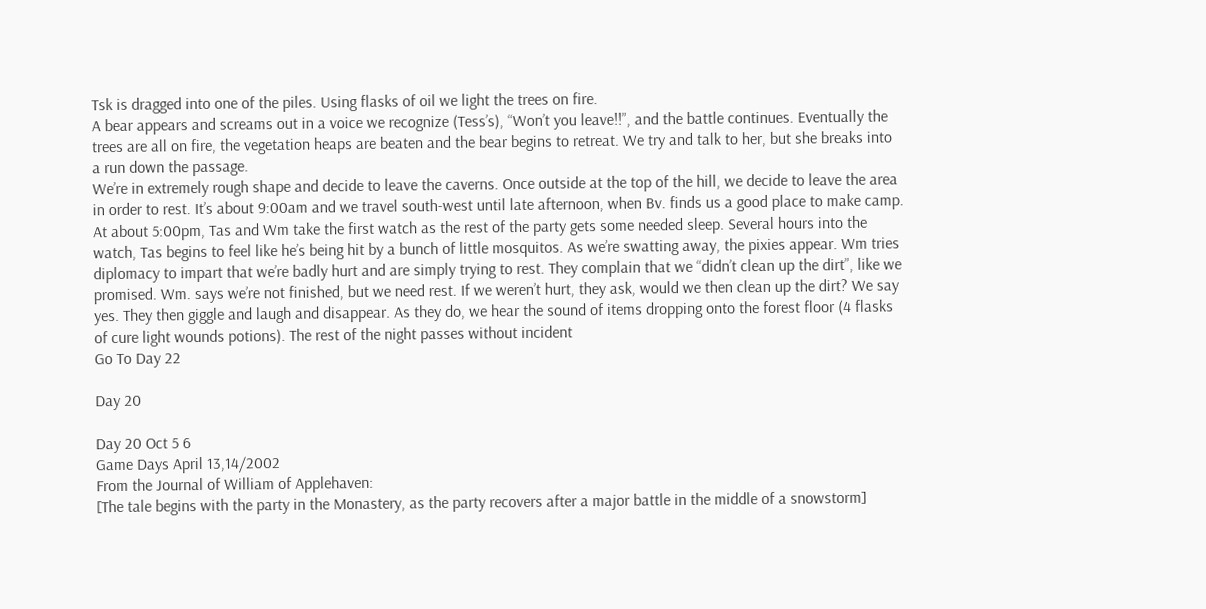Tsk is dragged into one of the piles. Using flasks of oil we light the trees on fire.
A bear appears and screams out in a voice we recognize (Tess’s), “Won’t you leave!!”, and the battle continues. Eventually the trees are all on fire, the vegetation heaps are beaten and the bear begins to retreat. We try and talk to her, but she breaks into a run down the passage.
We’re in extremely rough shape and decide to leave the caverns. Once outside at the top of the hill, we decide to leave the area in order to rest. It’s about 9:00am and we travel south-west until late afternoon, when Bv. finds us a good place to make camp. At about 5:00pm, Tas and Wm take the first watch as the rest of the party gets some needed sleep. Several hours into the watch, Tas begins to feel like he’s being hit by a bunch of little mosquitos. As we’re swatting away, the pixies appear. Wm tries diplomacy to impart that we’re badly hurt and are simply trying to rest. They complain that we “didn’t clean up the dirt”, like we promised. Wm. says we’re not finished, but we need rest. If we weren’t hurt, they ask, would we then clean up the dirt? We say yes. They then giggle and laugh and disappear. As they do, we hear the sound of items dropping onto the forest floor (4 flasks of cure light wounds potions). The rest of the night passes without incident
Go To Day 22

Day 20

Day 20 Oct 5 6
Game Days April 13,14/2002
From the Journal of William of Applehaven:
[The tale begins with the party in the Monastery, as the party recovers after a major battle in the middle of a snowstorm]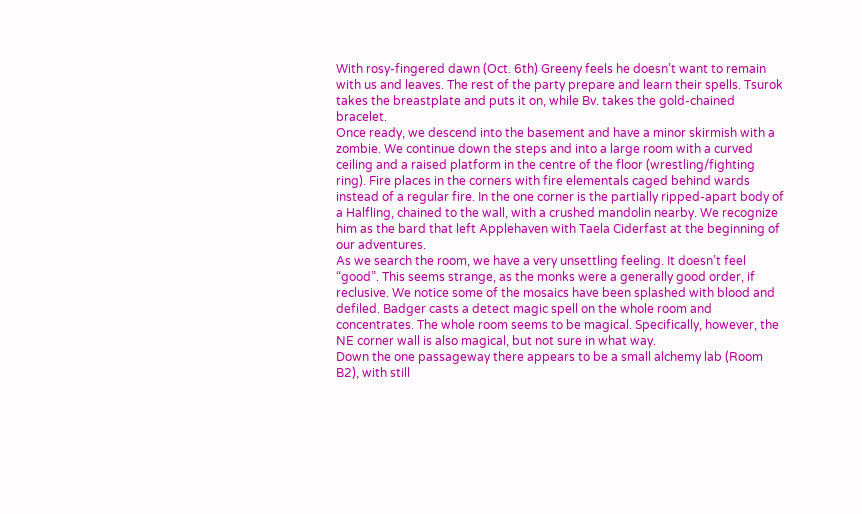With rosy-fingered dawn (Oct. 6th) Greeny feels he doesn’t want to remain with us and leaves. The rest of the party prepare and learn their spells. Tsurok takes the breastplate and puts it on, while Bv. takes the gold-chained bracelet.
Once ready, we descend into the basement and have a minor skirmish with a zombie. We continue down the steps and into a large room with a curved ceiling and a raised platform in the centre of the floor (wrestling/fighting ring). Fire places in the corners with fire elementals caged behind wards instead of a regular fire. In the one corner is the partially ripped-apart body of a Halfling, chained to the wall, with a crushed mandolin nearby. We recognize him as the bard that left Applehaven with Taela Ciderfast at the beginning of our adventures.
As we search the room, we have a very unsettling feeling. It doesn’t feel “good”. This seems strange, as the monks were a generally good order, if reclusive. We notice some of the mosaics have been splashed with blood and defiled. Badger casts a detect magic spell on the whole room and concentrates. The whole room seems to be magical. Specifically, however, the NE corner wall is also magical, but not sure in what way.
Down the one passageway there appears to be a small alchemy lab (Room B2), with still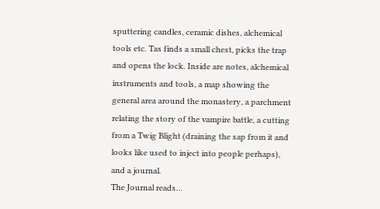sputtering candles, ceramic dishes, alchemical tools etc. Tas finds a small chest, picks the trap and opens the lock. Inside are notes, alchemical instruments and tools, a map showing the general area around the monastery, a parchment relating the story of the vampire battle, a cutting from a Twig Blight (draining the sap from it and looks like used to inject into people perhaps), and a journal.
The Journal reads…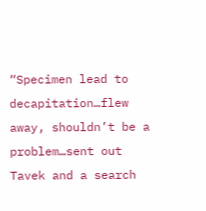“Specimen lead to decapitation…flew away, shouldn’t be a problem…sent out Tavek and a search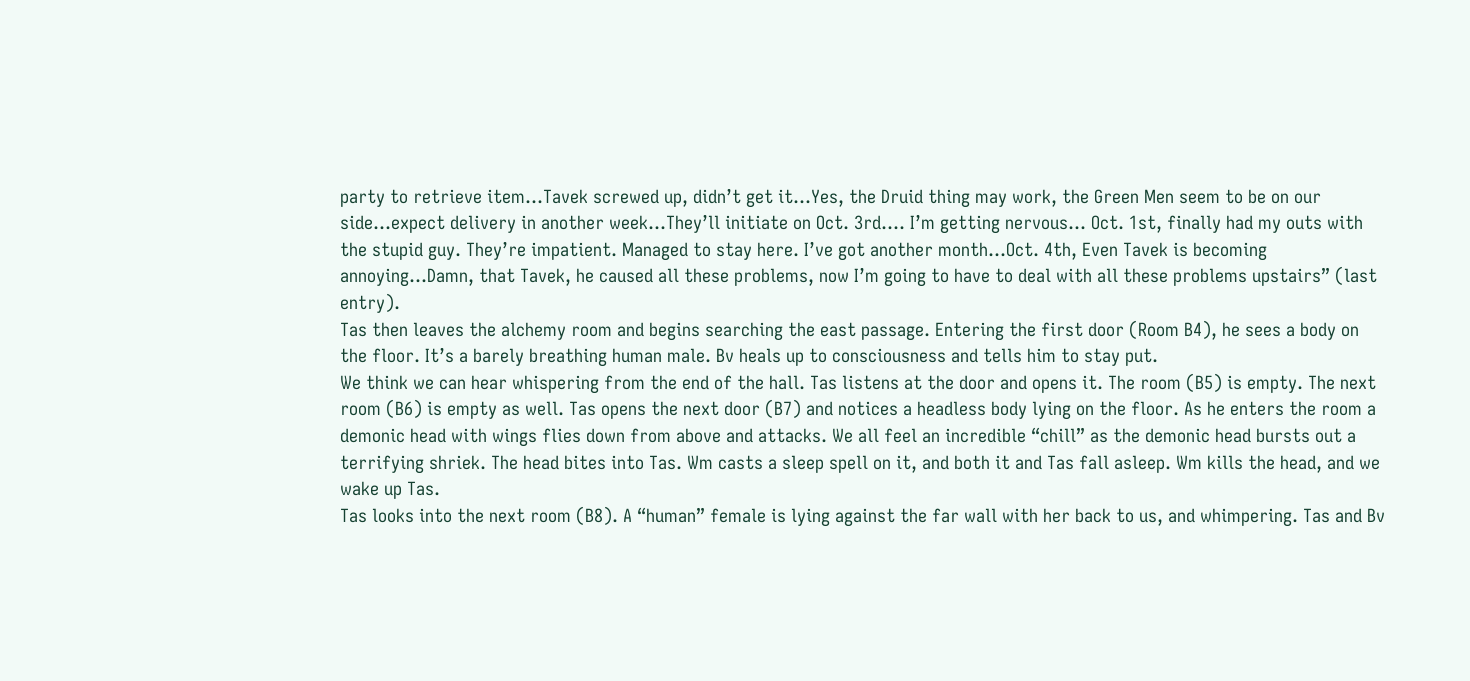party to retrieve item…Tavek screwed up, didn’t get it…Yes, the Druid thing may work, the Green Men seem to be on our side…expect delivery in another week…They’ll initiate on Oct. 3rd…. I’m getting nervous… Oct. 1st, finally had my outs with the stupid guy. They’re impatient. Managed to stay here. I’ve got another month…Oct. 4th, Even Tavek is becoming annoying…Damn, that Tavek, he caused all these problems, now I’m going to have to deal with all these problems upstairs” (last entry).
Tas then leaves the alchemy room and begins searching the east passage. Entering the first door (Room B4), he sees a body on the floor. It’s a barely breathing human male. Bv heals up to consciousness and tells him to stay put.
We think we can hear whispering from the end of the hall. Tas listens at the door and opens it. The room (B5) is empty. The next room (B6) is empty as well. Tas opens the next door (B7) and notices a headless body lying on the floor. As he enters the room a demonic head with wings flies down from above and attacks. We all feel an incredible “chill” as the demonic head bursts out a terrifying shriek. The head bites into Tas. Wm casts a sleep spell on it, and both it and Tas fall asleep. Wm kills the head, and we wake up Tas.
Tas looks into the next room (B8). A “human” female is lying against the far wall with her back to us, and whimpering. Tas and Bv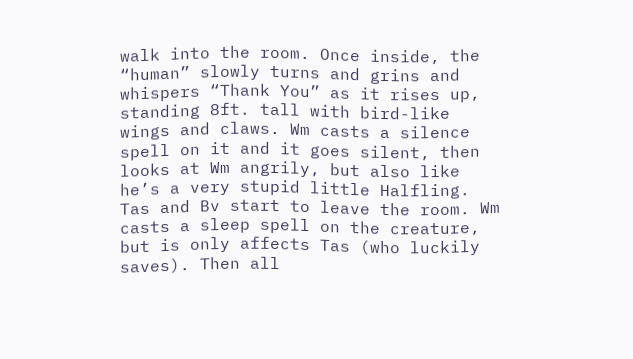walk into the room. Once inside, the “human” slowly turns and grins and whispers “Thank You” as it rises up, standing 8ft. tall with bird-like wings and claws. Wm casts a silence spell on it and it goes silent, then looks at Wm angrily, but also like he’s a very stupid little Halfling.
Tas and Bv start to leave the room. Wm casts a sleep spell on the creature, but is only affects Tas (who luckily saves). Then all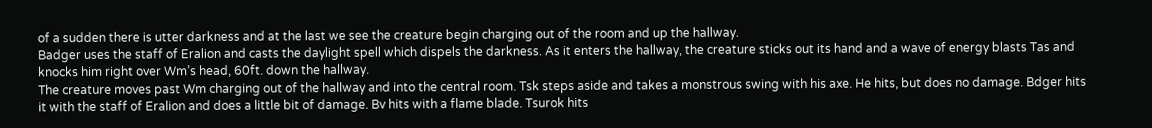of a sudden there is utter darkness and at the last we see the creature begin charging out of the room and up the hallway.
Badger uses the staff of Eralion and casts the daylight spell which dispels the darkness. As it enters the hallway, the creature sticks out its hand and a wave of energy blasts Tas and knocks him right over Wm’s head, 60ft. down the hallway.
The creature moves past Wm charging out of the hallway and into the central room. Tsk steps aside and takes a monstrous swing with his axe. He hits, but does no damage. Bdger hits it with the staff of Eralion and does a little bit of damage. Bv hits with a flame blade. Tsurok hits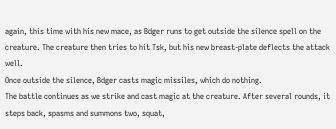again, this time with his new mace, as Bdger runs to get outside the silence spell on the creature. The creature then tries to hit Tsk, but his new breast-plate deflects the attack well.
Once outside the silence, Bdger casts magic missiles, which do nothing.
The battle continues as we strike and cast magic at the creature. After several rounds, it steps back, spasms and summons two, squat,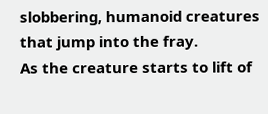slobbering, humanoid creatures that jump into the fray.
As the creature starts to lift of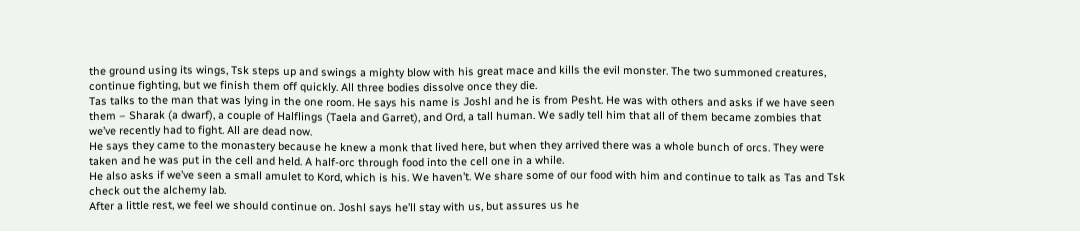the ground using its wings, Tsk steps up and swings a mighty blow with his great mace and kills the evil monster. The two summoned creatures, continue fighting, but we finish them off quickly. All three bodies dissolve once they die.
Tas talks to the man that was lying in the one room. He says his name is Joshl and he is from Pesht. He was with others and asks if we have seen them – Sharak (a dwarf), a couple of Halflings (Taela and Garret), and Ord, a tall human. We sadly tell him that all of them became zombies that we’ve recently had to fight. All are dead now.
He says they came to the monastery because he knew a monk that lived here, but when they arrived there was a whole bunch of orcs. They were taken and he was put in the cell and held. A half-orc through food into the cell one in a while.
He also asks if we’ve seen a small amulet to Kord, which is his. We haven’t. We share some of our food with him and continue to talk as Tas and Tsk check out the alchemy lab.
After a little rest, we feel we should continue on. Joshl says he’ll stay with us, but assures us he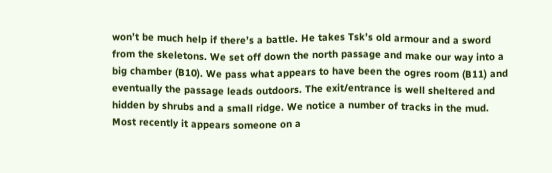won’t be much help if there’s a battle. He takes Tsk’s old armour and a sword from the skeletons. We set off down the north passage and make our way into a big chamber (B10). We pass what appears to have been the ogres room (B11) and eventually the passage leads outdoors. The exit/entrance is well sheltered and hidden by shrubs and a small ridge. We notice a number of tracks in the mud. Most recently it appears someone on a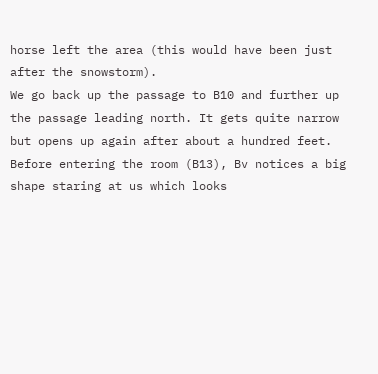horse left the area (this would have been just after the snowstorm).
We go back up the passage to B10 and further up the passage leading north. It gets quite narrow but opens up again after about a hundred feet. Before entering the room (B13), Bv notices a big shape staring at us which looks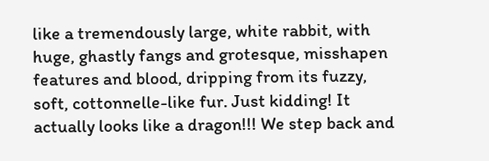like a tremendously large, white rabbit, with huge, ghastly fangs and grotesque, misshapen features and blood, dripping from its fuzzy, soft, cottonnelle-like fur. Just kidding! It actually looks like a dragon!!! We step back and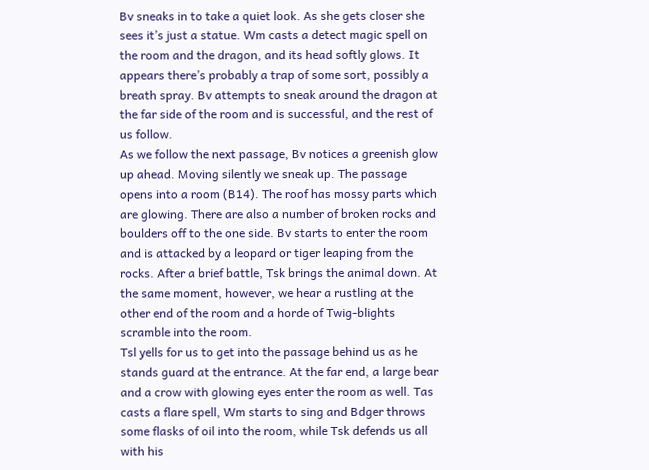Bv sneaks in to take a quiet look. As she gets closer she sees it’s just a statue. Wm casts a detect magic spell on the room and the dragon, and its head softly glows. It appears there’s probably a trap of some sort, possibly a breath spray. Bv attempts to sneak around the dragon at the far side of the room and is successful, and the rest of us follow.
As we follow the next passage, Bv notices a greenish glow up ahead. Moving silently we sneak up. The passage opens into a room (B14). The roof has mossy parts which are glowing. There are also a number of broken rocks and boulders off to the one side. Bv starts to enter the room and is attacked by a leopard or tiger leaping from the rocks. After a brief battle, Tsk brings the animal down. At the same moment, however, we hear a rustling at the other end of the room and a horde of Twig-blights scramble into the room.
Tsl yells for us to get into the passage behind us as he stands guard at the entrance. At the far end, a large bear and a crow with glowing eyes enter the room as well. Tas casts a flare spell, Wm starts to sing and Bdger throws some flasks of oil into the room, while Tsk defends us all with his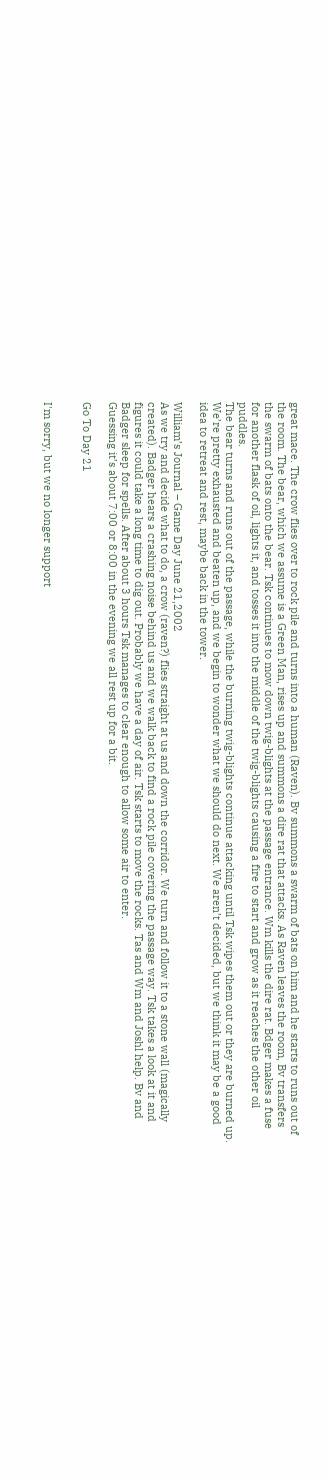great mace. The crow flies over to rock pile and turns into a human (Raven). Bv summons a swarm of bats on him and he starts to runs out of the room. The bear, which we assume is a Green Man, rises up and summons a dire rat that attacks. As Raven leaves the room, Bv transfers the swarm of bats onto the bear. Tsk continues to mow down twig-blights at the passage entrance. Wm kills the dire rat. Bdger makes a fuse for another flask of oil, lights it, and tosses it into the middle of the twig-blights causing a fire to start and grow as it reaches the other oil puddles.
The bear turns and runs out of the passage, while the burning twig-blights continue attacking until Tsk wipes them out or they are burned up.
We’re pretty exhausted and beaten up, and we begin to wonder what we should do next. We aren’t decided, but we think it may be a good idea to retreat and rest, maybe back in the tower.

William’s Journal – Game Day June 21,2002
As we try and decide what to do, a crow (raven?) flies straight at us and down the corridor. We turn and follow it to a stone wall (magically created). Badger hears a crashing noise behind us and we walk back to find a rock pile covering the passage way. Tsk takes a look at it and figures it could take a long time to dig out. Probably we have a day of air. Tsk starts to move the rocks. Tas and Wm and Joshl help. Bv and Badger sleep for spells. After about 3 hours Tsk manages to clear enough to allow some air to enter.
Guessing it’s about 7:00 or 8:00 in the evening we all rest up for a bit.

Go To Day 21


I'm sorry, but we no longer support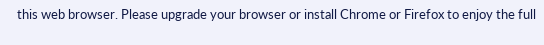this web browser. Please upgrade your browser or install Chrome or Firefox to enjoy the full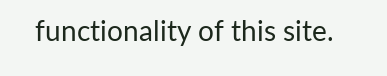functionality of this site.